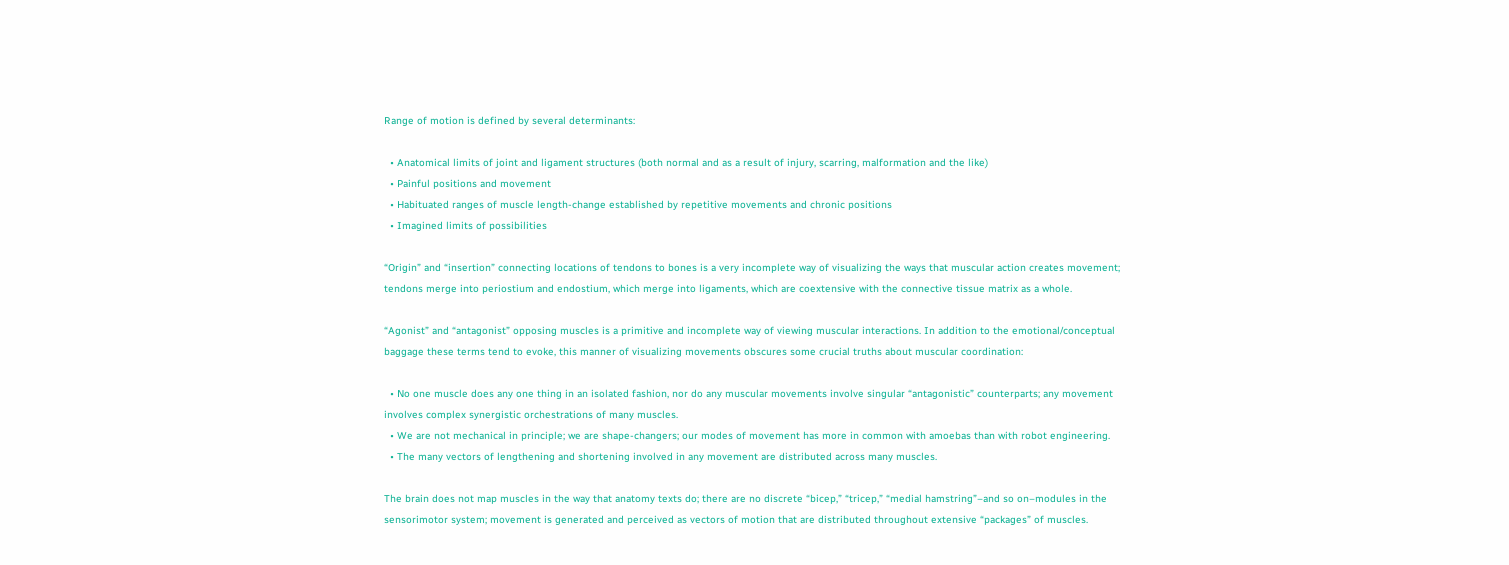Range of motion is defined by several determinants:

  • Anatomical limits of joint and ligament structures (both normal and as a result of injury, scarring, malformation and the like)
  • Painful positions and movement
  • Habituated ranges of muscle length-change established by repetitive movements and chronic positions
  • Imagined limits of possibilities

“Origin” and “insertion” connecting locations of tendons to bones is a very incomplete way of visualizing the ways that muscular action creates movement; tendons merge into periostium and endostium, which merge into ligaments, which are coextensive with the connective tissue matrix as a whole.

“Agonist” and “antagonist” opposing muscles is a primitive and incomplete way of viewing muscular interactions. In addition to the emotional/conceptual baggage these terms tend to evoke, this manner of visualizing movements obscures some crucial truths about muscular coordination:

  • No one muscle does any one thing in an isolated fashion, nor do any muscular movements involve singular “antagonistic” counterparts; any movement involves complex synergistic orchestrations of many muscles.
  • We are not mechanical in principle; we are shape-changers; our modes of movement has more in common with amoebas than with robot engineering.
  • The many vectors of lengthening and shortening involved in any movement are distributed across many muscles.

The brain does not map muscles in the way that anatomy texts do; there are no discrete “bicep,” “tricep,” “medial hamstring”–and so on–modules in the sensorimotor system; movement is generated and perceived as vectors of motion that are distributed throughout extensive “packages” of muscles.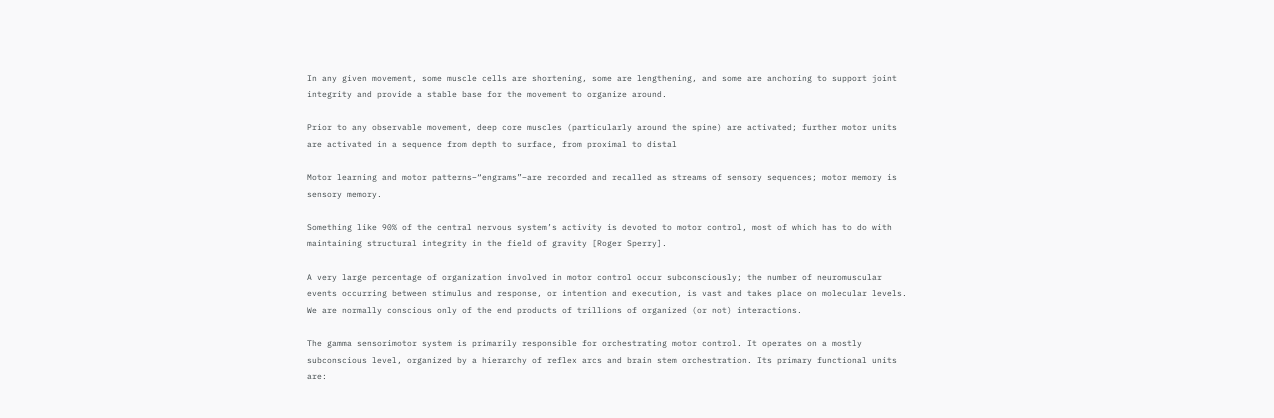In any given movement, some muscle cells are shortening, some are lengthening, and some are anchoring to support joint integrity and provide a stable base for the movement to organize around.

Prior to any observable movement, deep core muscles (particularly around the spine) are activated; further motor units are activated in a sequence from depth to surface, from proximal to distal

Motor learning and motor patterns–“engrams”–are recorded and recalled as streams of sensory sequences; motor memory is sensory memory.

Something like 90% of the central nervous system’s activity is devoted to motor control, most of which has to do with maintaining structural integrity in the field of gravity [Roger Sperry].

A very large percentage of organization involved in motor control occur subconsciously; the number of neuromuscular events occurring between stimulus and response, or intention and execution, is vast and takes place on molecular levels. We are normally conscious only of the end products of trillions of organized (or not) interactions.

The gamma sensorimotor system is primarily responsible for orchestrating motor control. It operates on a mostly subconscious level, organized by a hierarchy of reflex arcs and brain stem orchestration. Its primary functional units are: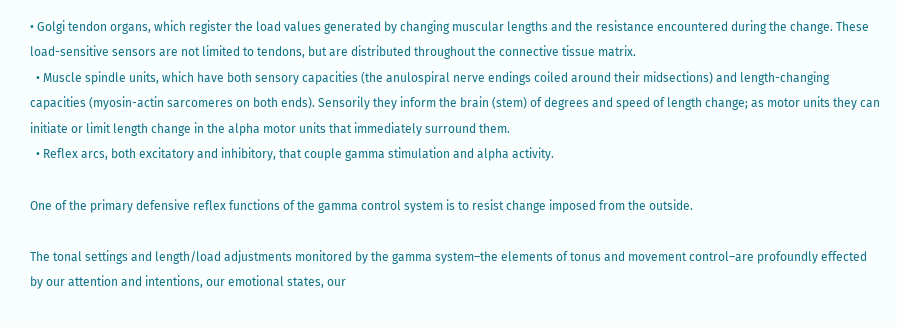• Golgi tendon organs, which register the load values generated by changing muscular lengths and the resistance encountered during the change. These load-sensitive sensors are not limited to tendons, but are distributed throughout the connective tissue matrix.
  • Muscle spindle units, which have both sensory capacities (the anulospiral nerve endings coiled around their midsections) and length-changing capacities (myosin-actin sarcomeres on both ends). Sensorily they inform the brain (stem) of degrees and speed of length change; as motor units they can initiate or limit length change in the alpha motor units that immediately surround them.
  • Reflex arcs, both excitatory and inhibitory, that couple gamma stimulation and alpha activity.

One of the primary defensive reflex functions of the gamma control system is to resist change imposed from the outside.

The tonal settings and length/load adjustments monitored by the gamma system–the elements of tonus and movement control–are profoundly effected by our attention and intentions, our emotional states, our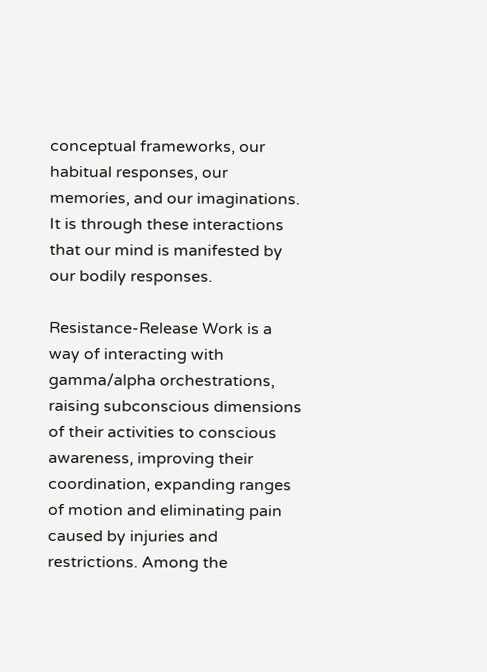conceptual frameworks, our habitual responses, our memories, and our imaginations. It is through these interactions that our mind is manifested by our bodily responses.

Resistance-Release Work is a way of interacting with gamma/alpha orchestrations, raising subconscious dimensions of their activities to conscious awareness, improving their coordination, expanding ranges of motion and eliminating pain caused by injuries and restrictions. Among the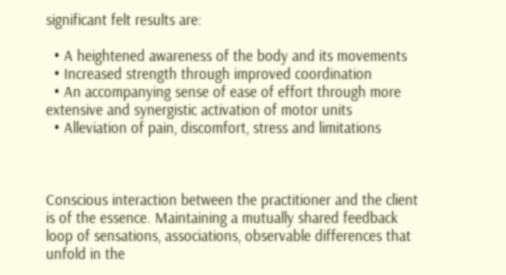significant felt results are:

  • A heightened awareness of the body and its movements
  • Increased strength through improved coordination
  • An accompanying sense of ease of effort through more extensive and synergistic activation of motor units
  • Alleviation of pain, discomfort, stress and limitations



Conscious interaction between the practitioner and the client is of the essence. Maintaining a mutually shared feedback loop of sensations, associations, observable differences that unfold in the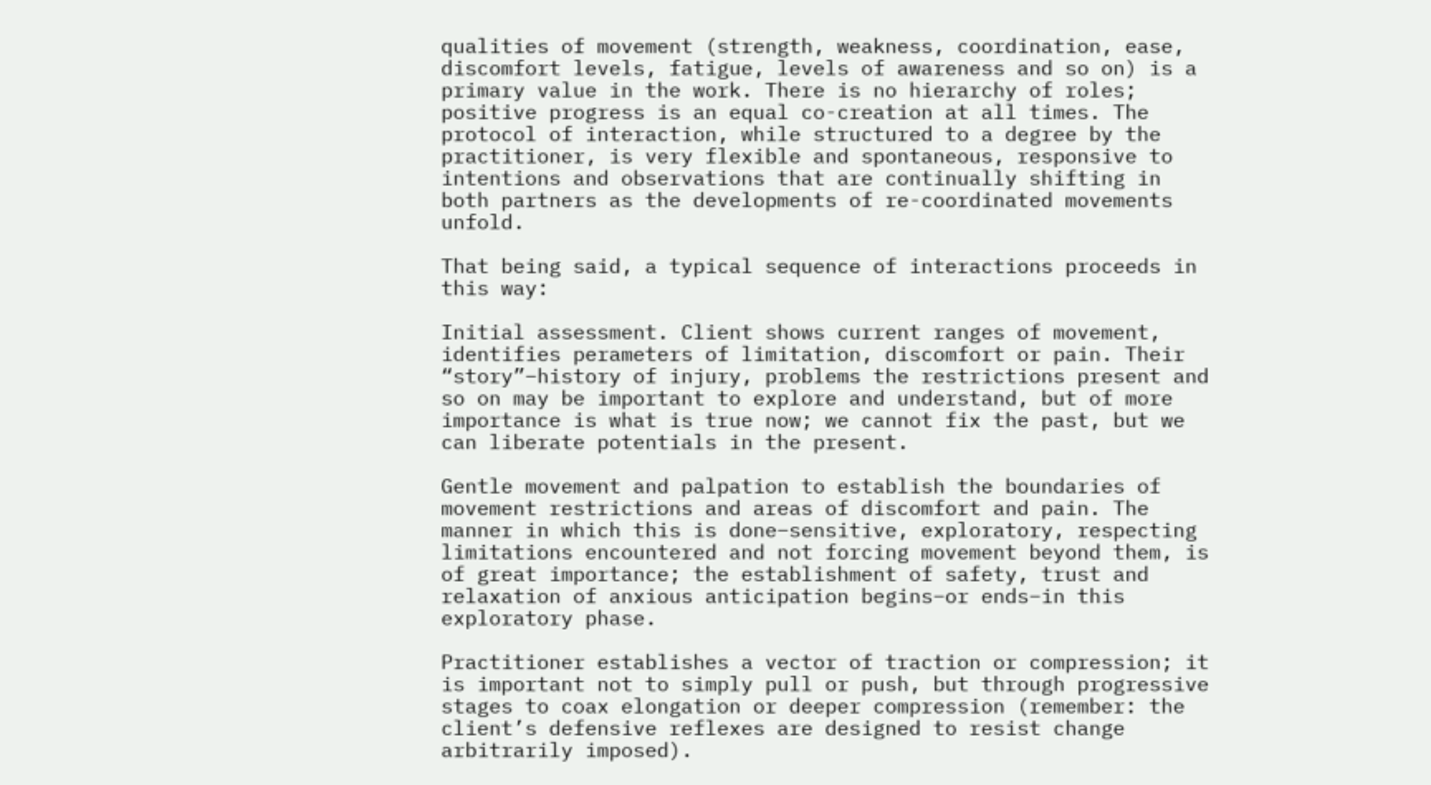qualities of movement (strength, weakness, coordination, ease, discomfort levels, fatigue, levels of awareness and so on) is a primary value in the work. There is no hierarchy of roles; positive progress is an equal co-creation at all times. The protocol of interaction, while structured to a degree by the practitioner, is very flexible and spontaneous, responsive to intentions and observations that are continually shifting in both partners as the developments of re-coordinated movements unfold.

That being said, a typical sequence of interactions proceeds in this way:

Initial assessment. Client shows current ranges of movement, identifies perameters of limitation, discomfort or pain. Their “story”–history of injury, problems the restrictions present and so on may be important to explore and understand, but of more importance is what is true now; we cannot fix the past, but we can liberate potentials in the present.

Gentle movement and palpation to establish the boundaries of movement restrictions and areas of discomfort and pain. The manner in which this is done–sensitive, exploratory, respecting limitations encountered and not forcing movement beyond them, is of great importance; the establishment of safety, trust and relaxation of anxious anticipation begins–or ends–in this exploratory phase.

Practitioner establishes a vector of traction or compression; it is important not to simply pull or push, but through progressive stages to coax elongation or deeper compression (remember: the client’s defensive reflexes are designed to resist change arbitrarily imposed).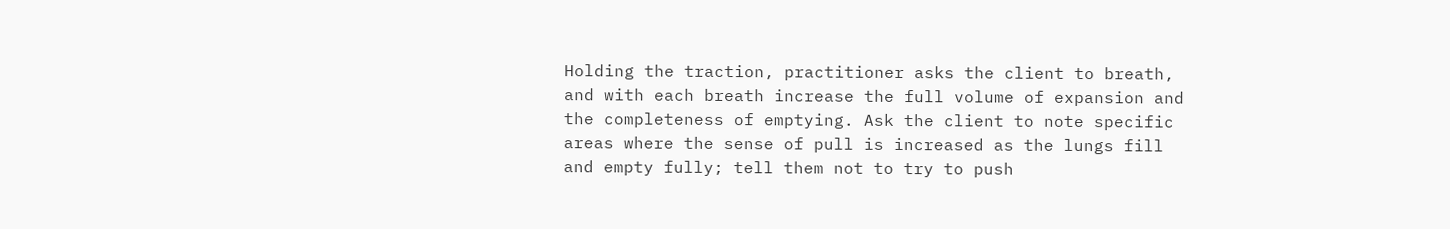Holding the traction, practitioner asks the client to breath, and with each breath increase the full volume of expansion and the completeness of emptying. Ask the client to note specific areas where the sense of pull is increased as the lungs fill and empty fully; tell them not to try to push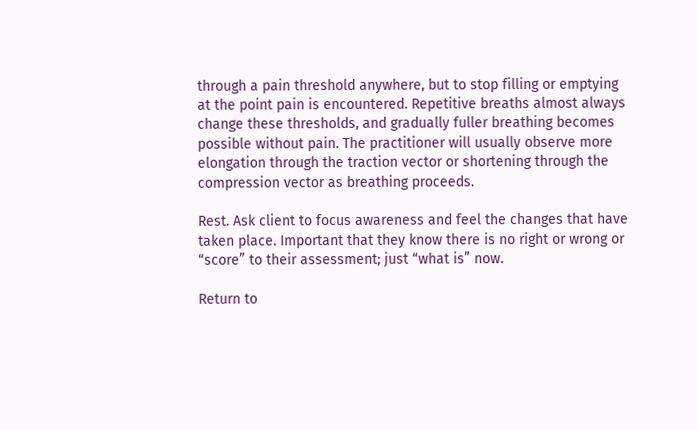through a pain threshold anywhere, but to stop filling or emptying at the point pain is encountered. Repetitive breaths almost always change these thresholds, and gradually fuller breathing becomes possible without pain. The practitioner will usually observe more elongation through the traction vector or shortening through the compression vector as breathing proceeds.

Rest. Ask client to focus awareness and feel the changes that have taken place. Important that they know there is no right or wrong or “score” to their assessment; just “what is” now.

Return to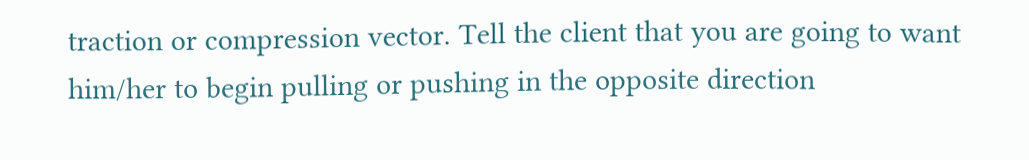traction or compression vector. Tell the client that you are going to want him/her to begin pulling or pushing in the opposite direction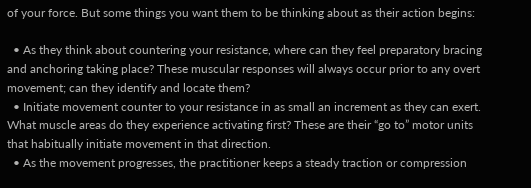of your force. But some things you want them to be thinking about as their action begins:

  • As they think about countering your resistance, where can they feel preparatory bracing and anchoring taking place? These muscular responses will always occur prior to any overt movement; can they identify and locate them?
  • Initiate movement counter to your resistance in as small an increment as they can exert. What muscle areas do they experience activating first? These are their “go to” motor units that habitually initiate movement in that direction.
  • As the movement progresses, the practitioner keeps a steady traction or compression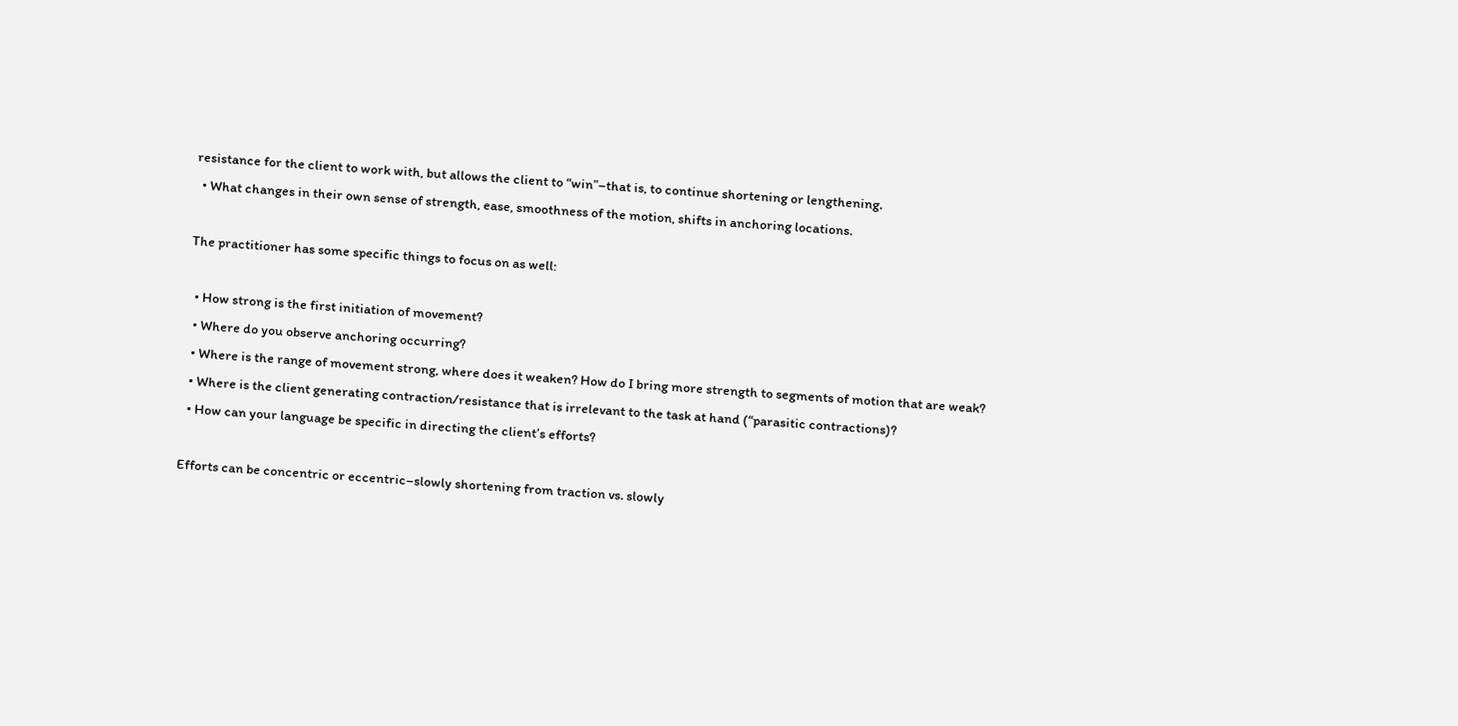resistance for the client to work with, but allows the client to “win”–that is, to continue shortening or lengthening.
  • What changes in their own sense of strength, ease, smoothness of the motion, shifts in anchoring locations.

The practitioner has some specific things to focus on as well:

  • How strong is the first initiation of movement?
  • Where do you observe anchoring occurring?
  • Where is the range of movement strong, where does it weaken? How do I bring more strength to segments of motion that are weak?
  • Where is the client generating contraction/resistance that is irrelevant to the task at hand (“parasitic contractions)?
  • How can your language be specific in directing the client’s efforts?

Efforts can be concentric or eccentric–slowly shortening from traction vs. slowly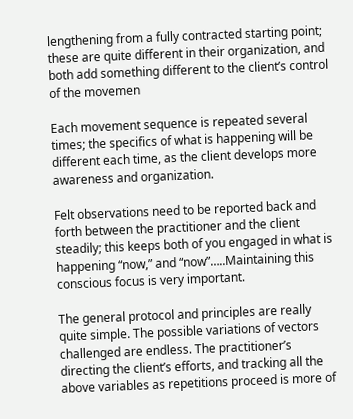lengthening from a fully contracted starting point; these are quite different in their organization, and both add something different to the client’s control of the movemen

Each movement sequence is repeated several times; the specifics of what is happening will be different each time, as the client develops more awareness and organization.

Felt observations need to be reported back and forth between the practitioner and the client steadily; this keeps both of you engaged in what is happening “now,” and “now”…..Maintaining this conscious focus is very important.

The general protocol and principles are really quite simple. The possible variations of vectors challenged are endless. The practitioner’s directing the client’s efforts, and tracking all the above variables as repetitions proceed is more of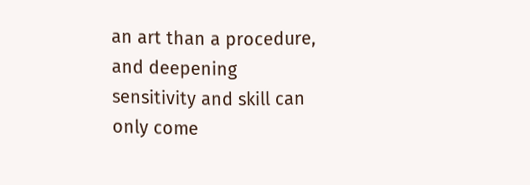an art than a procedure, and deepening sensitivity and skill can only come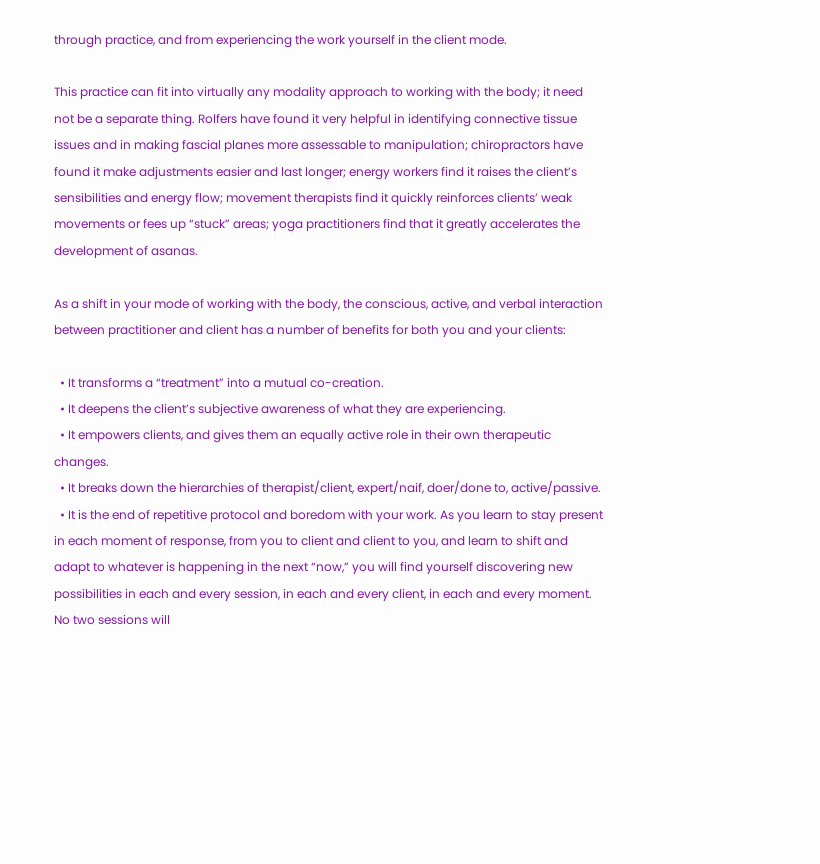through practice, and from experiencing the work yourself in the client mode.

This practice can fit into virtually any modality approach to working with the body; it need not be a separate thing. Rolfers have found it very helpful in identifying connective tissue issues and in making fascial planes more assessable to manipulation; chiropractors have found it make adjustments easier and last longer; energy workers find it raises the client’s sensibilities and energy flow; movement therapists find it quickly reinforces clients’ weak movements or fees up “stuck” areas; yoga practitioners find that it greatly accelerates the development of asanas.

As a shift in your mode of working with the body, the conscious, active, and verbal interaction between practitioner and client has a number of benefits for both you and your clients:

  • It transforms a “treatment” into a mutual co-creation.
  • It deepens the client’s subjective awareness of what they are experiencing.
  • It empowers clients, and gives them an equally active role in their own therapeutic changes.
  • It breaks down the hierarchies of therapist/client, expert/naif, doer/done to, active/passive.
  • It is the end of repetitive protocol and boredom with your work. As you learn to stay present in each moment of response, from you to client and client to you, and learn to shift and adapt to whatever is happening in the next “now,” you will find yourself discovering new possibilities in each and every session, in each and every client, in each and every moment. No two sessions will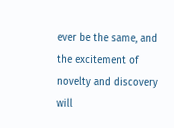ever be the same, and the excitement of novelty and discovery will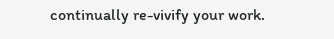continually re-vivify your work.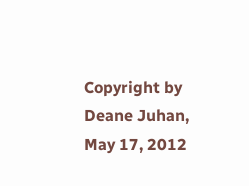Copyright by Deane Juhan, May 17, 2012